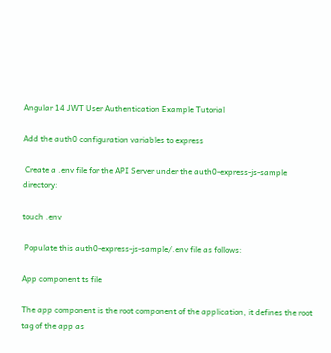Angular 14 JWT User Authentication Example Tutorial

Add the auth0 configuration variables to express

 Create a .env file for the API Server under the auth0-express-js-sample directory:

touch .env

 Populate this auth0-express-js-sample/.env file as follows:

App component ts file

The app component is the root component of the application, it defines the root tag of the app as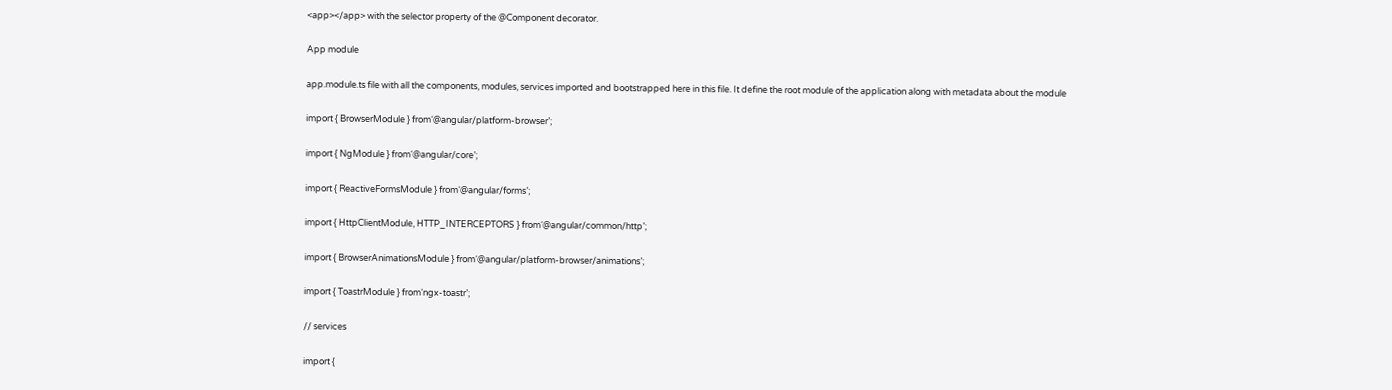<app></app> with the selector property of the @Component decorator.

App module

app.module.ts file with all the components, modules, services imported and bootstrapped here in this file. It define the root module of the application along with metadata about the module

import { BrowserModule } from‘@angular/platform-browser’;

import { NgModule } from‘@angular/core’;

import { ReactiveFormsModule } from‘@angular/forms’;

import { HttpClientModule, HTTP_INTERCEPTORS } from‘@angular/common/http’;

import { BrowserAnimationsModule } from‘@angular/platform-browser/animations’;

import { ToastrModule } from‘ngx-toastr’;

// services

import {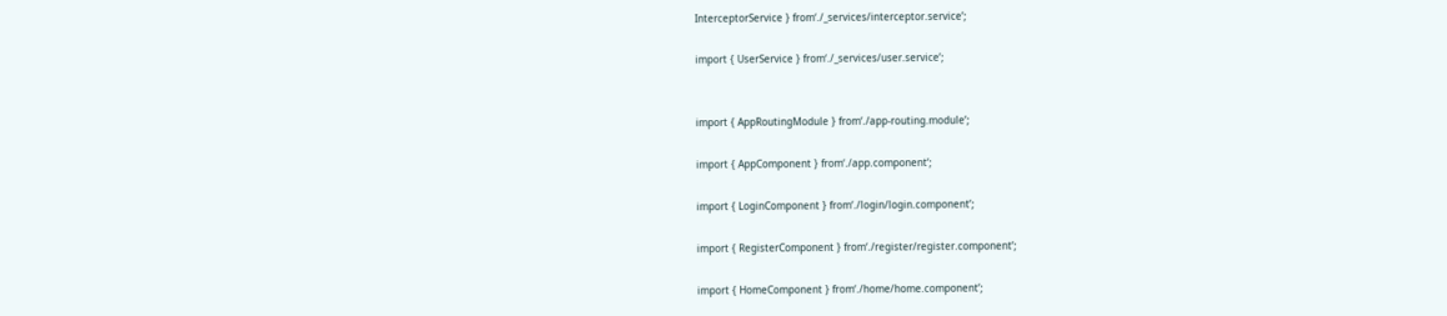InterceptorService } from‘./_services/interceptor.service’;

import { UserService } from‘./_services/user.service’;


import { AppRoutingModule } from‘./app-routing.module’;

import { AppComponent } from‘./app.component’;

import { LoginComponent } from‘./login/login.component’;

import { RegisterComponent } from‘./register/register.component’;

import { HomeComponent } from‘./home/home.component’;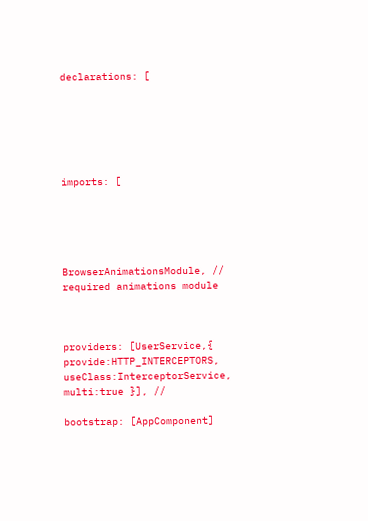declarations: [






imports: [





BrowserAnimationsModule, // required animations module



providers: [UserService,{ provide:HTTP_INTERCEPTORS, useClass:InterceptorService, multi:true }], //

bootstrap: [AppComponent]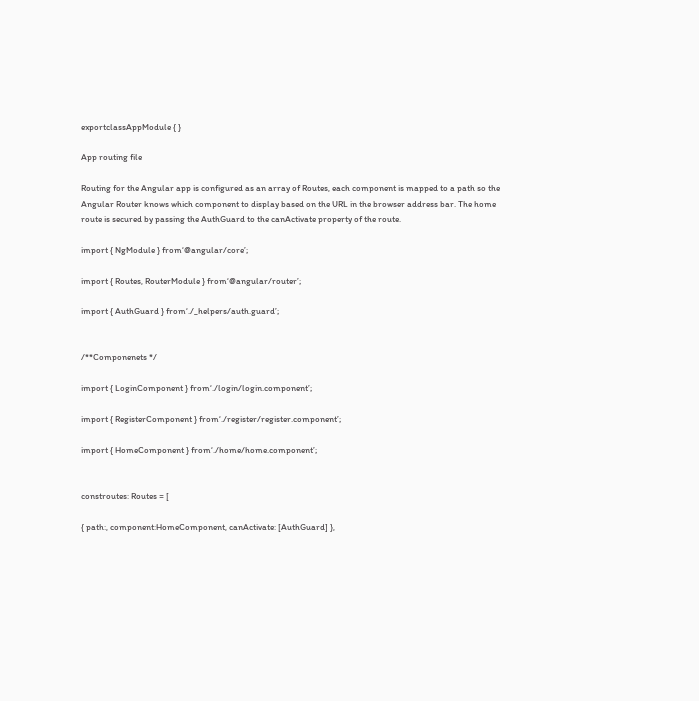exportclassAppModule { }

App routing file

Routing for the Angular app is configured as an array of Routes, each component is mapped to a path so the Angular Router knows which component to display based on the URL in the browser address bar. The home route is secured by passing the AuthGuard to the canActivate property of the route.

import { NgModule } from‘@angular/core’;

import { Routes, RouterModule } from‘@angular/router’;

import { AuthGuard } from‘./_helpers/auth.guard’;


/**Componenets */

import { LoginComponent } from‘./login/login.component’;

import { RegisterComponent } from‘./register/register.component’;

import { HomeComponent } from‘./home/home.component’;


constroutes: Routes = [

{ path:, component:HomeComponent, canActivate: [AuthGuard] },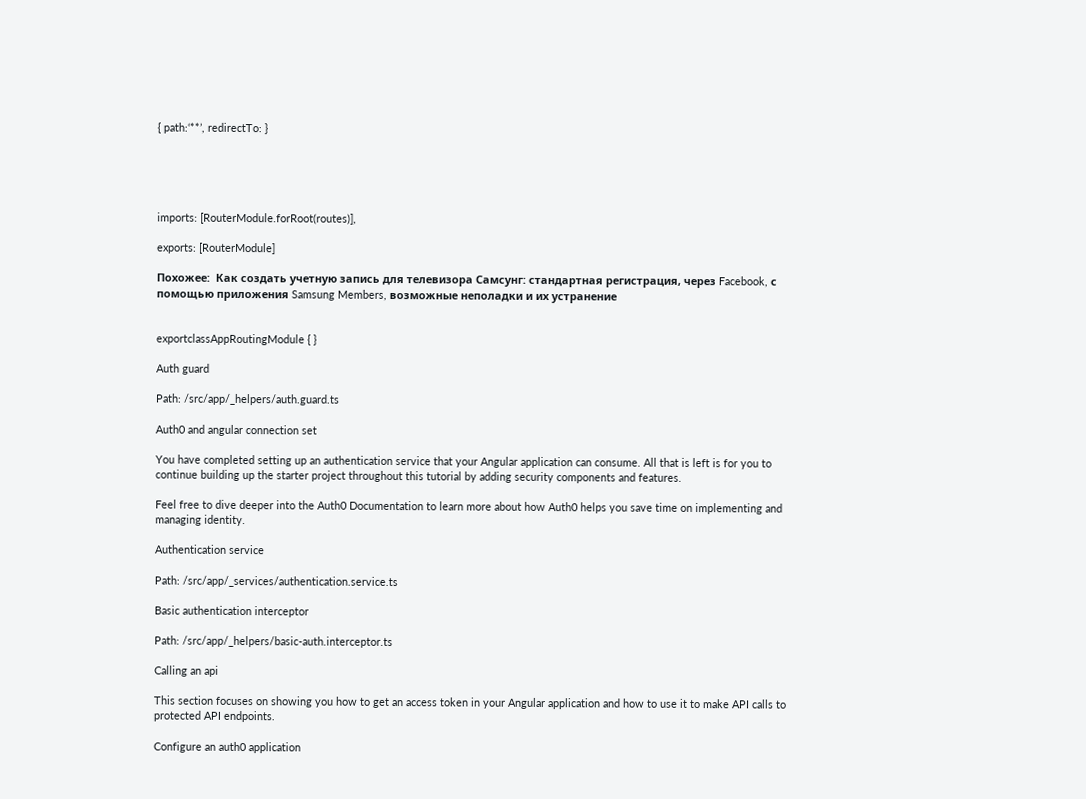{ path:‘**’, redirectTo: }





imports: [RouterModule.forRoot(routes)],

exports: [RouterModule]

Похожее:  Как создать учетную запись для телевизора Самсунг: стандартная регистрация, через Facebook, с помощью приложения Samsung Members, возможные неполадки и их устранение


exportclassAppRoutingModule { }

Auth guard

Path: /src/app/_helpers/auth.guard.ts

Auth0 and angular connection set

You have completed setting up an authentication service that your Angular application can consume. All that is left is for you to continue building up the starter project throughout this tutorial by adding security components and features.

Feel free to dive deeper into the Auth0 Documentation to learn more about how Auth0 helps you save time on implementing and managing identity.

Authentication service

Path: /src/app/_services/authentication.service.ts

Basic authentication interceptor

Path: /src/app/_helpers/basic-auth.interceptor.ts

Calling an api

This section focuses on showing you how to get an access token in your Angular application and how to use it to make API calls to protected API endpoints.

Configure an auth0 application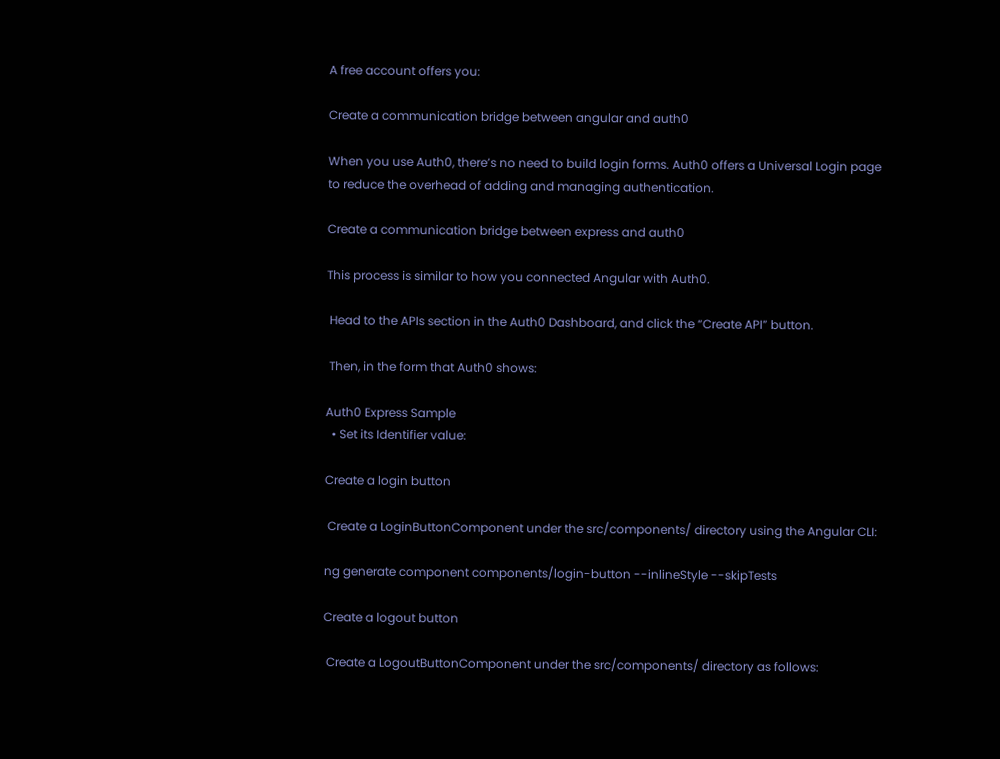A free account offers you:

Create a communication bridge between angular and auth0

When you use Auth0, there’s no need to build login forms. Auth0 offers a Universal Login page to reduce the overhead of adding and managing authentication.

Create a communication bridge between express and auth0

This process is similar to how you connected Angular with Auth0.

 Head to the APIs section in the Auth0 Dashboard, and click the “Create API” button.

 Then, in the form that Auth0 shows:

Auth0 Express Sample
  • Set its Identifier value:

Create a login button

 Create a LoginButtonComponent under the src/components/ directory using the Angular CLI:

ng generate component components/login-button --inlineStyle --skipTests

Create a logout button

 Create a LogoutButtonComponent under the src/components/ directory as follows: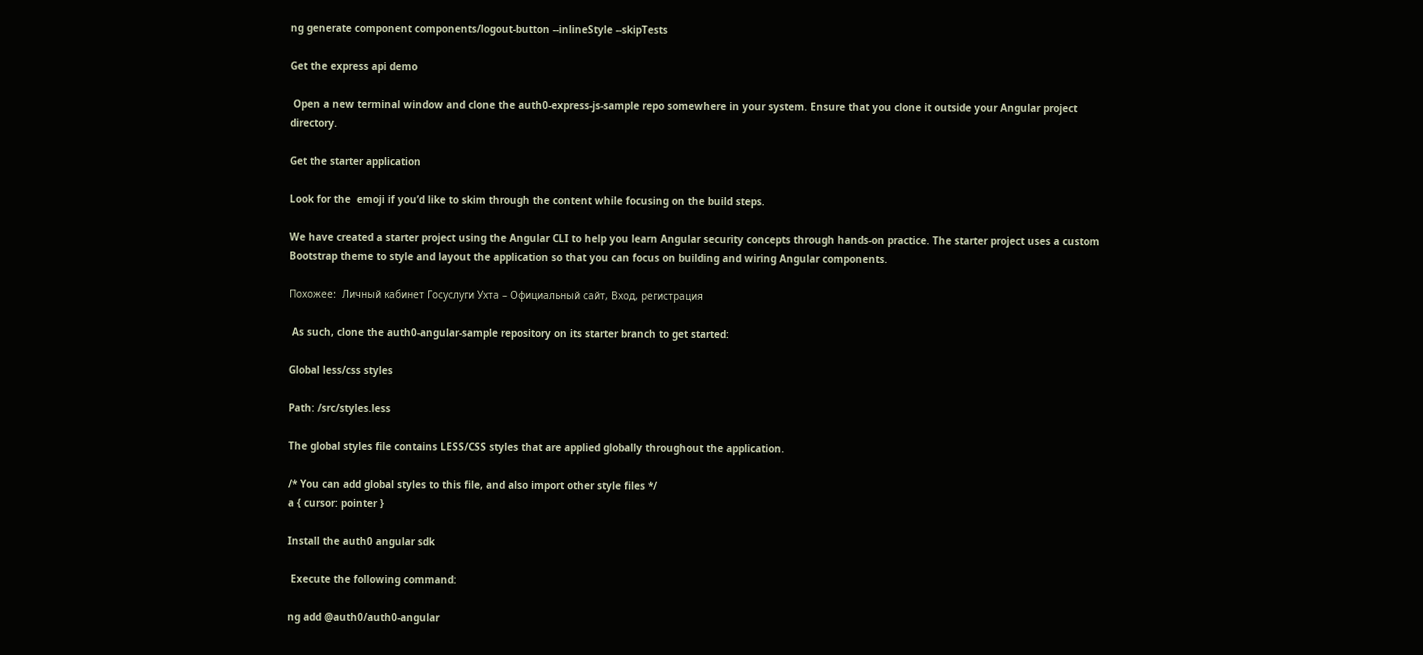ng generate component components/logout-button --inlineStyle --skipTests

Get the express api demo

 Open a new terminal window and clone the auth0-express-js-sample repo somewhere in your system. Ensure that you clone it outside your Angular project directory.

Get the starter application

Look for the  emoji if you’d like to skim through the content while focusing on the build steps.

We have created a starter project using the Angular CLI to help you learn Angular security concepts through hands-on practice. The starter project uses a custom Bootstrap theme to style and layout the application so that you can focus on building and wiring Angular components.

Похожее:  Личный кабинет Госуслуги Ухта – Официальный сайт, Вход, регистрация

 As such, clone the auth0-angular-sample repository on its starter branch to get started:

Global less/css styles

Path: /src/styles.less

The global styles file contains LESS/CSS styles that are applied globally throughout the application.

/* You can add global styles to this file, and also import other style files */
a { cursor: pointer }

Install the auth0 angular sdk

 Execute the following command:

ng add @auth0/auth0-angular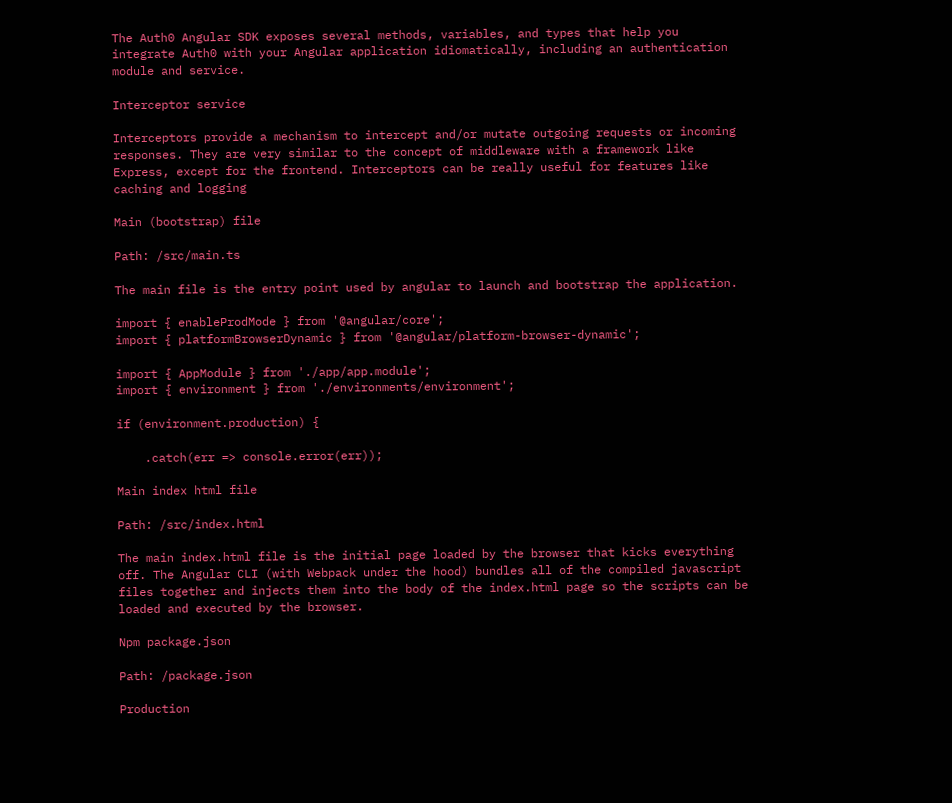The Auth0 Angular SDK exposes several methods, variables, and types that help you integrate Auth0 with your Angular application idiomatically, including an authentication module and service.

Interceptor service

Interceptors provide a mechanism to intercept and/or mutate outgoing requests or incoming responses. They are very similar to the concept of middleware with a framework like Express, except for the frontend. Interceptors can be really useful for features like caching and logging

Main (bootstrap) file

Path: /src/main.ts

The main file is the entry point used by angular to launch and bootstrap the application.

import { enableProdMode } from '@angular/core';
import { platformBrowserDynamic } from '@angular/platform-browser-dynamic';

import { AppModule } from './app/app.module';
import { environment } from './environments/environment';

if (environment.production) {

    .catch(err => console.error(err));

Main index html file

Path: /src/index.html

The main index.html file is the initial page loaded by the browser that kicks everything off. The Angular CLI (with Webpack under the hood) bundles all of the compiled javascript files together and injects them into the body of the index.html page so the scripts can be loaded and executed by the browser.

Npm package.json

Path: /package.json

Production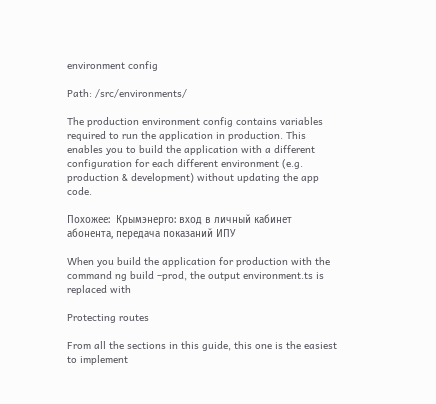environment config

Path: /src/environments/

The production environment config contains variables required to run the application in production. This enables you to build the application with a different configuration for each different environment (e.g. production & development) without updating the app code.

Похожее:  Крымэнерго: вход в личный кабинет абонента, передача показаний ИПУ

When you build the application for production with the command ng build –prod, the output environment.ts is replaced with

Protecting routes

From all the sections in this guide, this one is the easiest to implement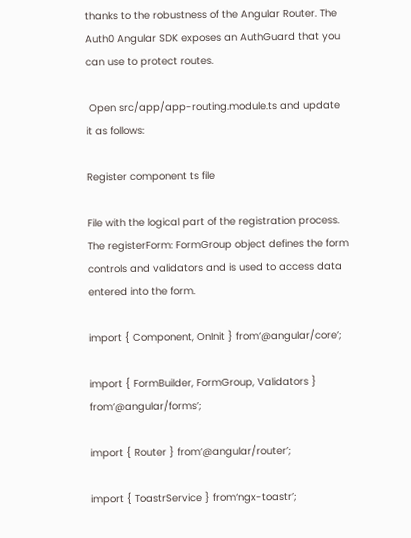thanks to the robustness of the Angular Router. The Auth0 Angular SDK exposes an AuthGuard that you can use to protect routes.

 Open src/app/app-routing.module.ts and update it as follows:

Register component ts file

File with the logical part of the registration process. The registerForm: FormGroup object defines the form controls and validators and is used to access data entered into the form.

import { Component, OnInit } from‘@angular/core’;

import { FormBuilder, FormGroup, Validators } from‘@angular/forms’;

import { Router } from‘@angular/router’;

import { ToastrService } from‘ngx-toastr’;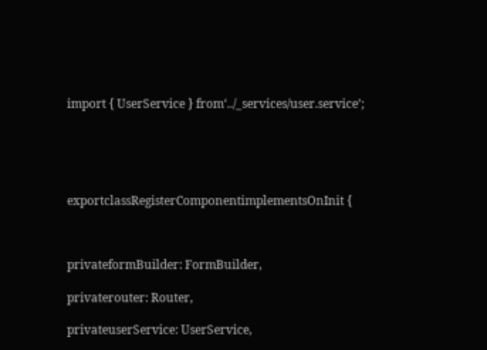import { UserService } from‘../_services/user.service’;





exportclassRegisterComponentimplementsOnInit {



privateformBuilder: FormBuilder,

privaterouter: Router,

privateuserService: UserService,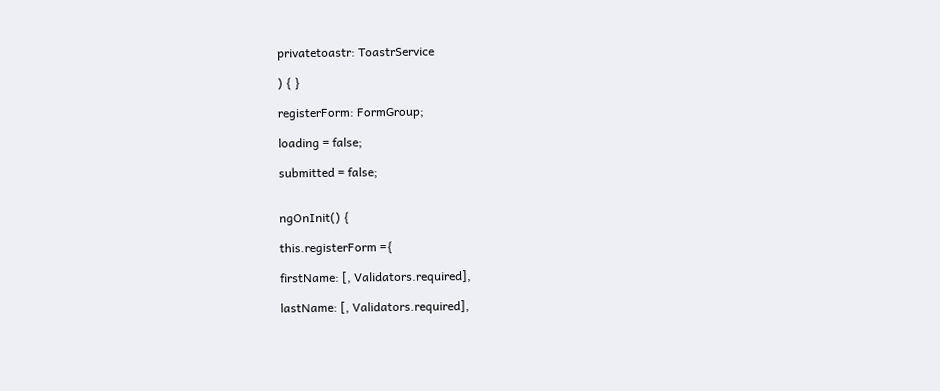privatetoastr: ToastrService

) { }

registerForm: FormGroup;

loading = false;

submitted = false;


ngOnInit() {

this.registerForm ={

firstName: [, Validators.required],

lastName: [, Validators.required],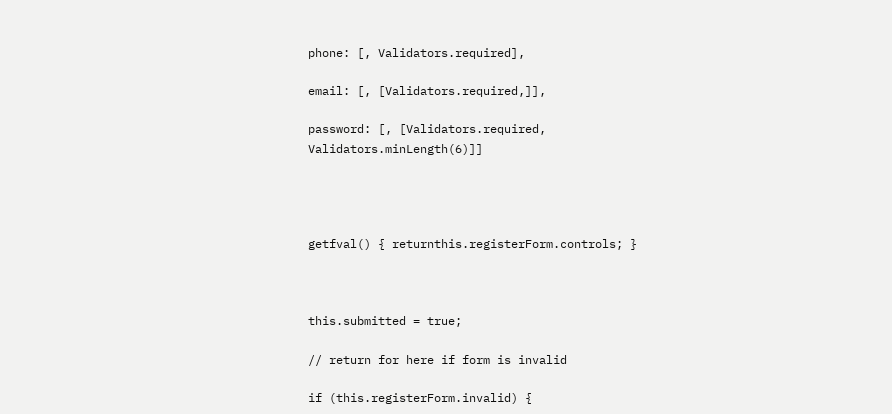phone: [, Validators.required],

email: [, [Validators.required,]],

password: [, [Validators.required, Validators.minLength(6)]]




getfval() { returnthis.registerForm.controls; }



this.submitted = true;

// return for here if form is invalid

if (this.registerForm.invalid) {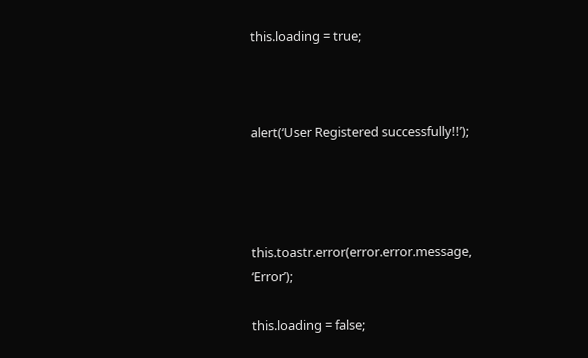this.loading = true;



alert(‘User Registered successfully!!’);




this.toastr.error(error.error.message, ‘Error’);

this.loading = false;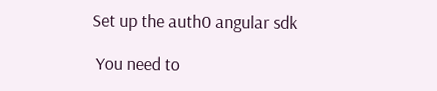Set up the auth0 angular sdk

 You need to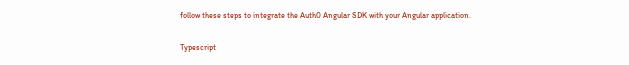follow these steps to integrate the Auth0 Angular SDK with your Angular application.

Typescript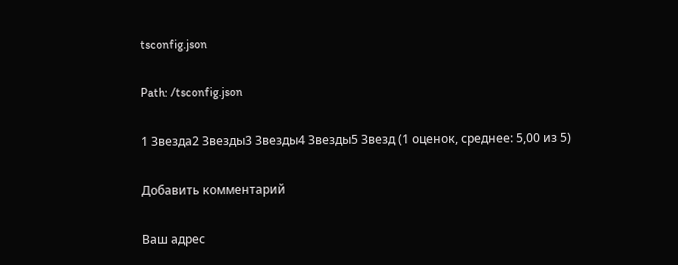tsconfig.json

Path: /tsconfig.json

1 Звезда2 Звезды3 Звезды4 Звезды5 Звезд (1 оценок, среднее: 5,00 из 5)

Добавить комментарий

Ваш адрес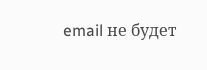email не будет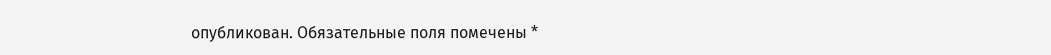опубликован. Обязательные поля помечены *